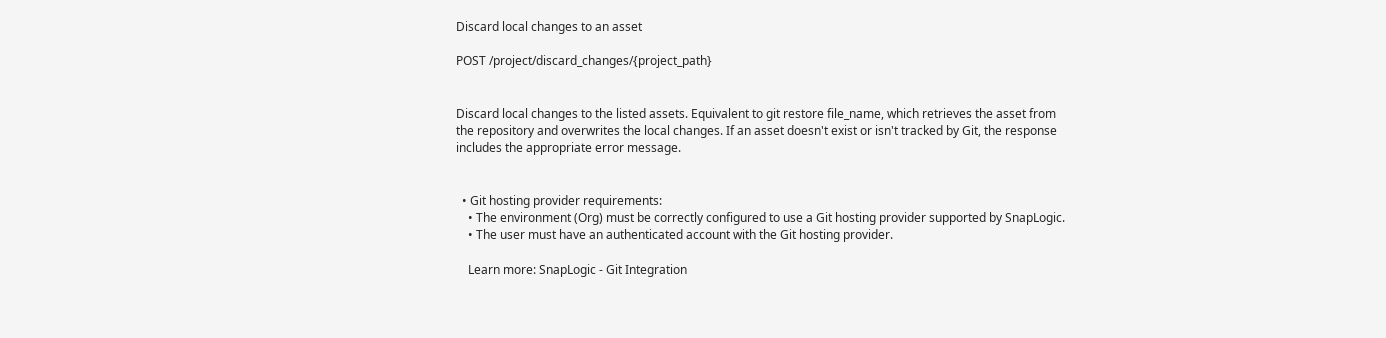Discard local changes to an asset

POST /project/discard_changes/{project_path}


Discard local changes to the listed assets. Equivalent to git restore file_name, which retrieves the asset from the repository and overwrites the local changes. If an asset doesn't exist or isn't tracked by Git, the response includes the appropriate error message.


  • Git hosting provider requirements:
    • The environment (Org) must be correctly configured to use a Git hosting provider supported by SnapLogic.
    • The user must have an authenticated account with the Git hosting provider.

    Learn more: SnapLogic - Git Integration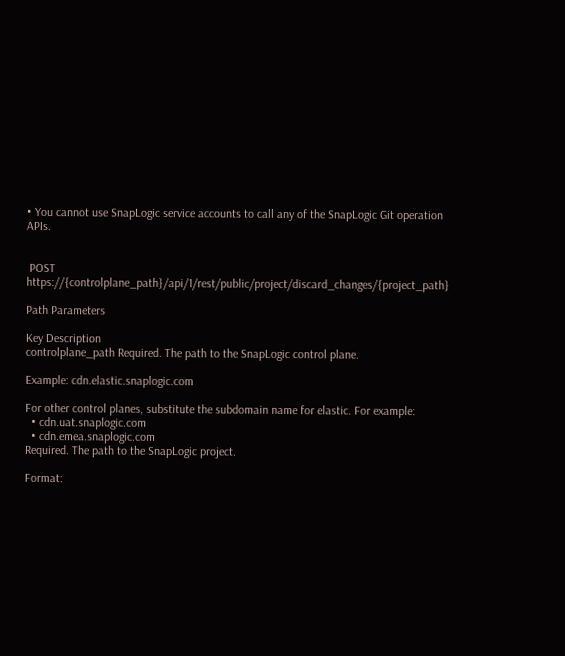• You cannot use SnapLogic service accounts to call any of the SnapLogic Git operation APIs.


 POST https://{controlplane_path}/api/1/rest/public/project/discard_changes/{project_path}

Path Parameters

Key Description
controlplane_path Required. The path to the SnapLogic control plane.

Example: cdn.elastic.snaplogic.com

For other control planes, substitute the subdomain name for elastic. For example:
  • cdn.uat.snaplogic.com
  • cdn.emea.snaplogic.com
Required. The path to the SnapLogic project.

Format: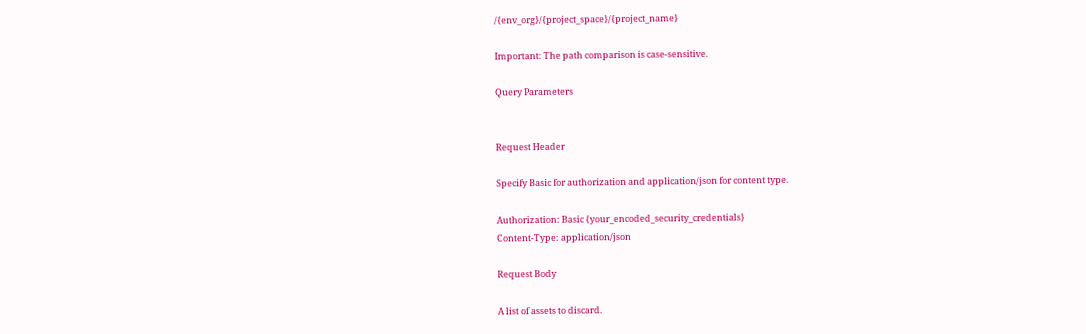/{env_org}/{project_space}/{project_name}

Important: The path comparison is case-sensitive.

Query Parameters


Request Header

Specify Basic for authorization and application/json for content type.

Authorization: Basic {your_encoded_security_credentials}
Content-Type: application/json

Request Body

A list of assets to discard.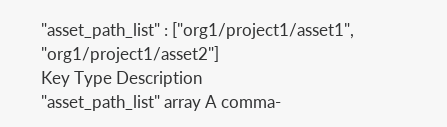"asset_path_list" : ["org1/project1/asset1", "org1/project1/asset2"]
Key Type Description
"asset_path_list" array A comma-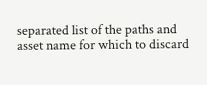separated list of the paths and asset name for which to discard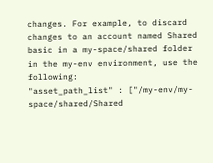changes. For example, to discard changes to an account named Shared basic in a my-space/shared folder in the my-env environment, use the following:
"asset_path_list" : ["/my-env/my-space/shared/Shared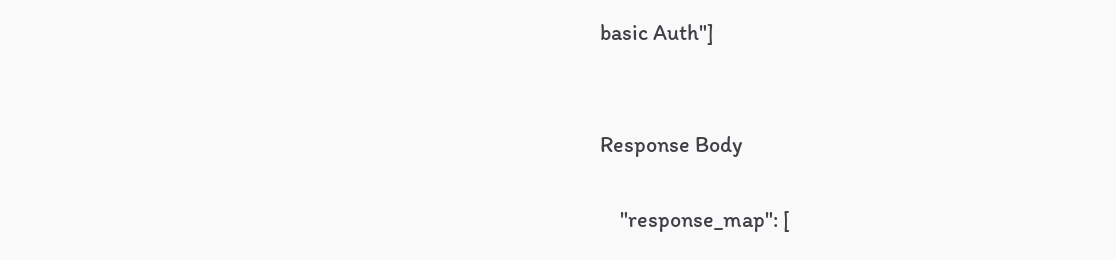basic Auth"]


Response Body

    "response_map": [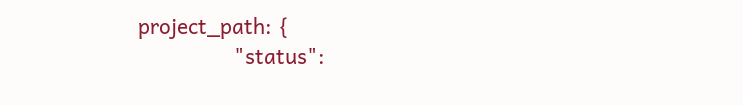project_path: {
                "status":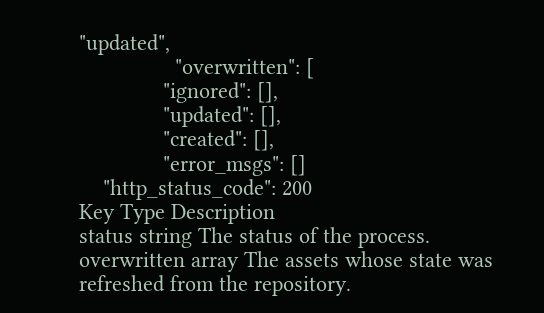"updated",
                "overwritten": [
              "ignored": [],
              "updated": [],
              "created": [],
              "error_msgs": []
    "http_status_code": 200
Key Type Description
status string The status of the process.
overwritten array The assets whose state was refreshed from the repository.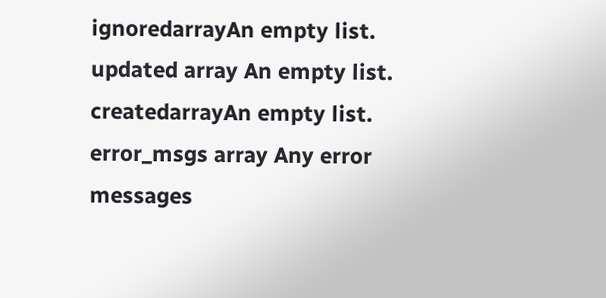ignoredarrayAn empty list.
updated array An empty list.
createdarrayAn empty list.
error_msgs array Any error messages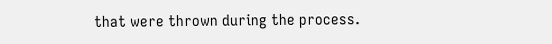that were thrown during the process.